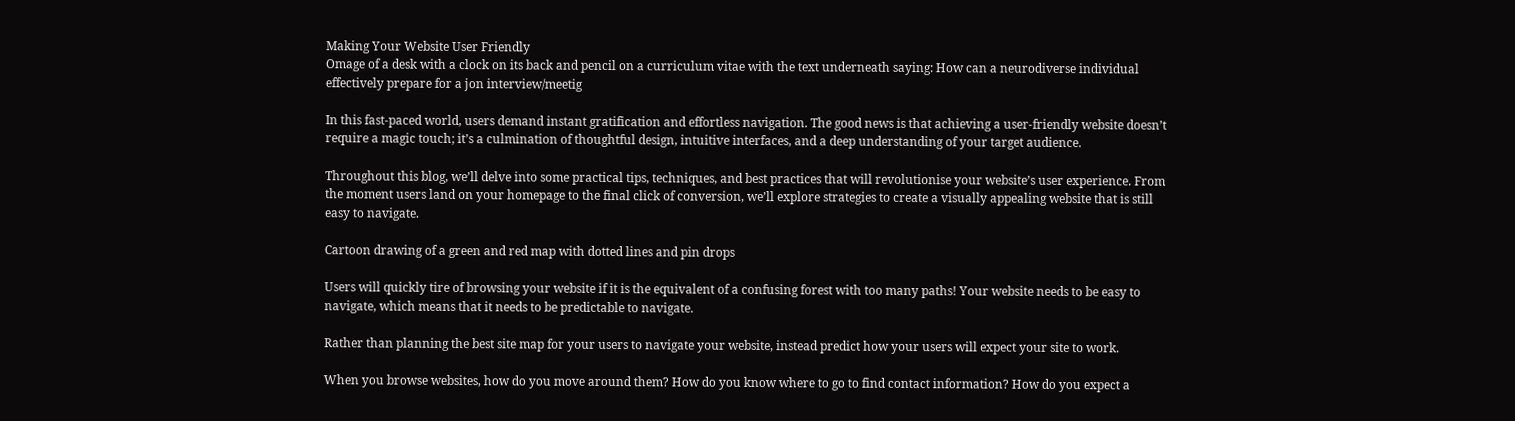Making Your Website User Friendly
Omage of a desk with a clock on its back and pencil on a curriculum vitae with the text underneath saying: How can a neurodiverse individual effectively prepare for a jon interview/meetig

In this fast-paced world, users demand instant gratification and effortless navigation. The good news is that achieving a user-friendly website doesn’t require a magic touch; it’s a culmination of thoughtful design, intuitive interfaces, and a deep understanding of your target audience.

Throughout this blog, we’ll delve into some practical tips, techniques, and best practices that will revolutionise your website’s user experience. From the moment users land on your homepage to the final click of conversion, we’ll explore strategies to create a visually appealing website that is still easy to navigate.

Cartoon drawing of a green and red map with dotted lines and pin drops

Users will quickly tire of browsing your website if it is the equivalent of a confusing forest with too many paths! Your website needs to be easy to navigate, which means that it needs to be predictable to navigate.

Rather than planning the best site map for your users to navigate your website, instead predict how your users will expect your site to work.

When you browse websites, how do you move around them? How do you know where to go to find contact information? How do you expect a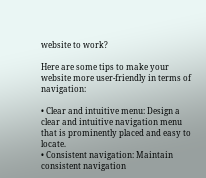website to work?

Here are some tips to make your website more user-friendly in terms of navigation:

• Clear and intuitive menu: Design a clear and intuitive navigation menu that is prominently placed and easy to locate.
• Consistent navigation: Maintain consistent navigation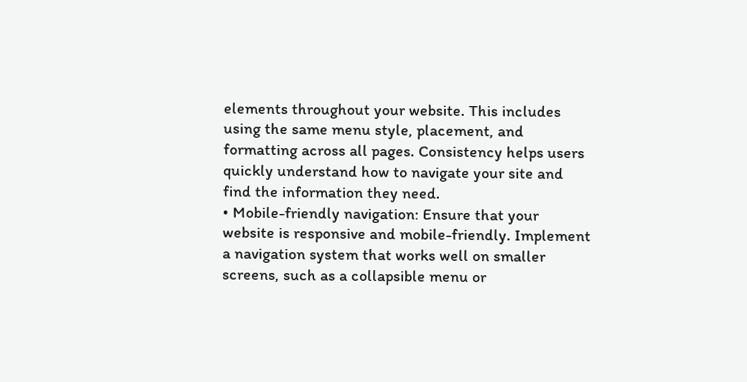elements throughout your website. This includes using the same menu style, placement, and formatting across all pages. Consistency helps users quickly understand how to navigate your site and find the information they need.
• Mobile-friendly navigation: Ensure that your website is responsive and mobile-friendly. Implement a navigation system that works well on smaller screens, such as a collapsible menu or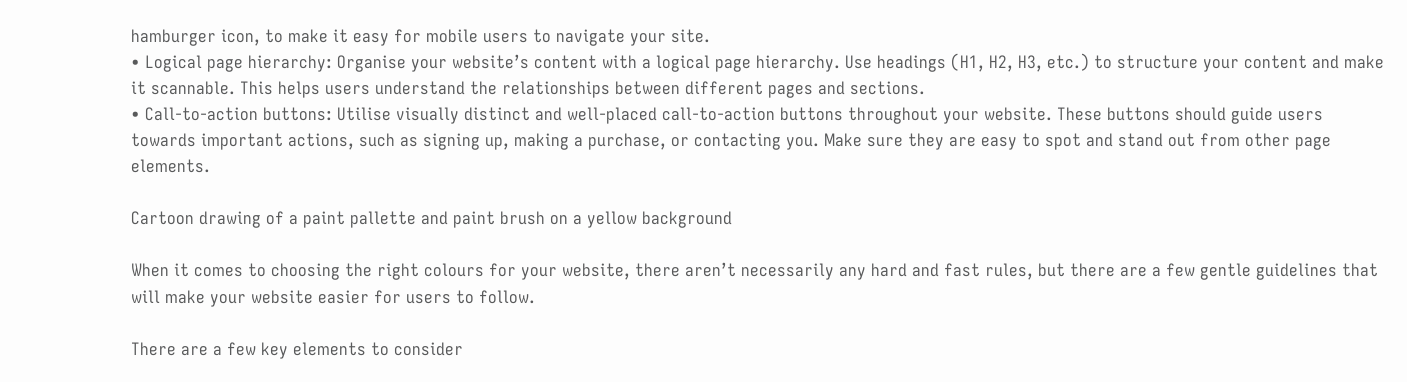hamburger icon, to make it easy for mobile users to navigate your site.
• Logical page hierarchy: Organise your website’s content with a logical page hierarchy. Use headings (H1, H2, H3, etc.) to structure your content and make it scannable. This helps users understand the relationships between different pages and sections.
• Call-to-action buttons: Utilise visually distinct and well-placed call-to-action buttons throughout your website. These buttons should guide users towards important actions, such as signing up, making a purchase, or contacting you. Make sure they are easy to spot and stand out from other page elements.

Cartoon drawing of a paint pallette and paint brush on a yellow background

When it comes to choosing the right colours for your website, there aren’t necessarily any hard and fast rules, but there are a few gentle guidelines that will make your website easier for users to follow.

There are a few key elements to consider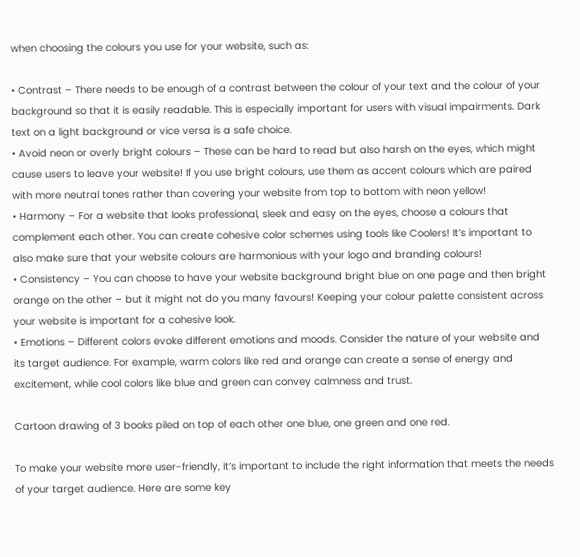when choosing the colours you use for your website, such as:

• Contrast – There needs to be enough of a contrast between the colour of your text and the colour of your background so that it is easily readable. This is especially important for users with visual impairments. Dark text on a light background or vice versa is a safe choice.
• Avoid neon or overly bright colours – These can be hard to read but also harsh on the eyes, which might cause users to leave your website! If you use bright colours, use them as accent colours which are paired with more neutral tones rather than covering your website from top to bottom with neon yellow!
• Harmony – For a website that looks professional, sleek and easy on the eyes, choose a colours that complement each other. You can create cohesive color schemes using tools like Coolers! It’s important to also make sure that your website colours are harmonious with your logo and branding colours!
• Consistency – You can choose to have your website background bright blue on one page and then bright orange on the other – but it might not do you many favours! Keeping your colour palette consistent across your website is important for a cohesive look.
• Emotions – Different colors evoke different emotions and moods. Consider the nature of your website and its target audience. For example, warm colors like red and orange can create a sense of energy and excitement, while cool colors like blue and green can convey calmness and trust.

Cartoon drawing of 3 books piled on top of each other one blue, one green and one red.

To make your website more user-friendly, it’s important to include the right information that meets the needs of your target audience. Here are some key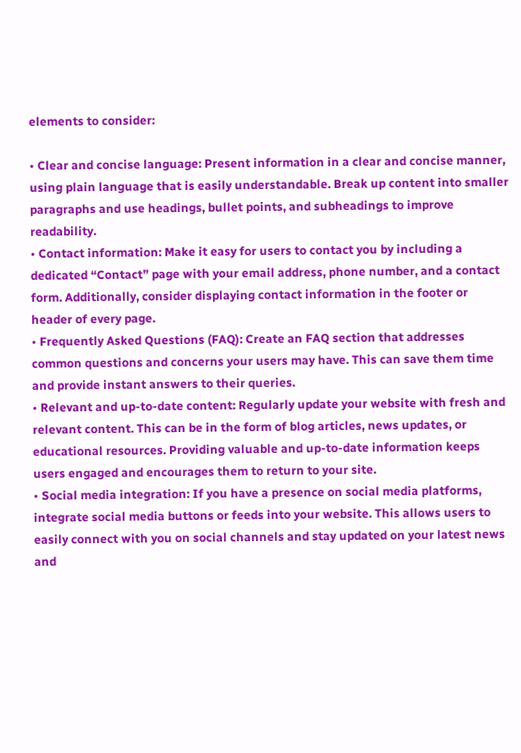elements to consider:

• Clear and concise language: Present information in a clear and concise manner, using plain language that is easily understandable. Break up content into smaller paragraphs and use headings, bullet points, and subheadings to improve readability.
• Contact information: Make it easy for users to contact you by including a dedicated “Contact” page with your email address, phone number, and a contact form. Additionally, consider displaying contact information in the footer or header of every page.
• Frequently Asked Questions (FAQ): Create an FAQ section that addresses common questions and concerns your users may have. This can save them time and provide instant answers to their queries.
• Relevant and up-to-date content: Regularly update your website with fresh and relevant content. This can be in the form of blog articles, news updates, or educational resources. Providing valuable and up-to-date information keeps users engaged and encourages them to return to your site.
• Social media integration: If you have a presence on social media platforms, integrate social media buttons or feeds into your website. This allows users to easily connect with you on social channels and stay updated on your latest news and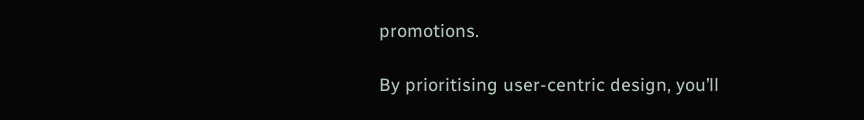promotions.

By prioritising user-centric design, you’ll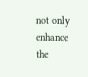not only enhance the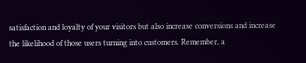satisfaction and loyalty of your visitors but also increase conversions and increase the likelihood of those users turning into customers. Remember, a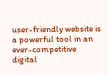user-friendly website is a powerful tool in an ever-competitive digital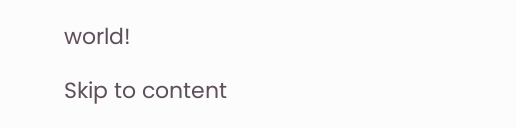world!

Skip to content